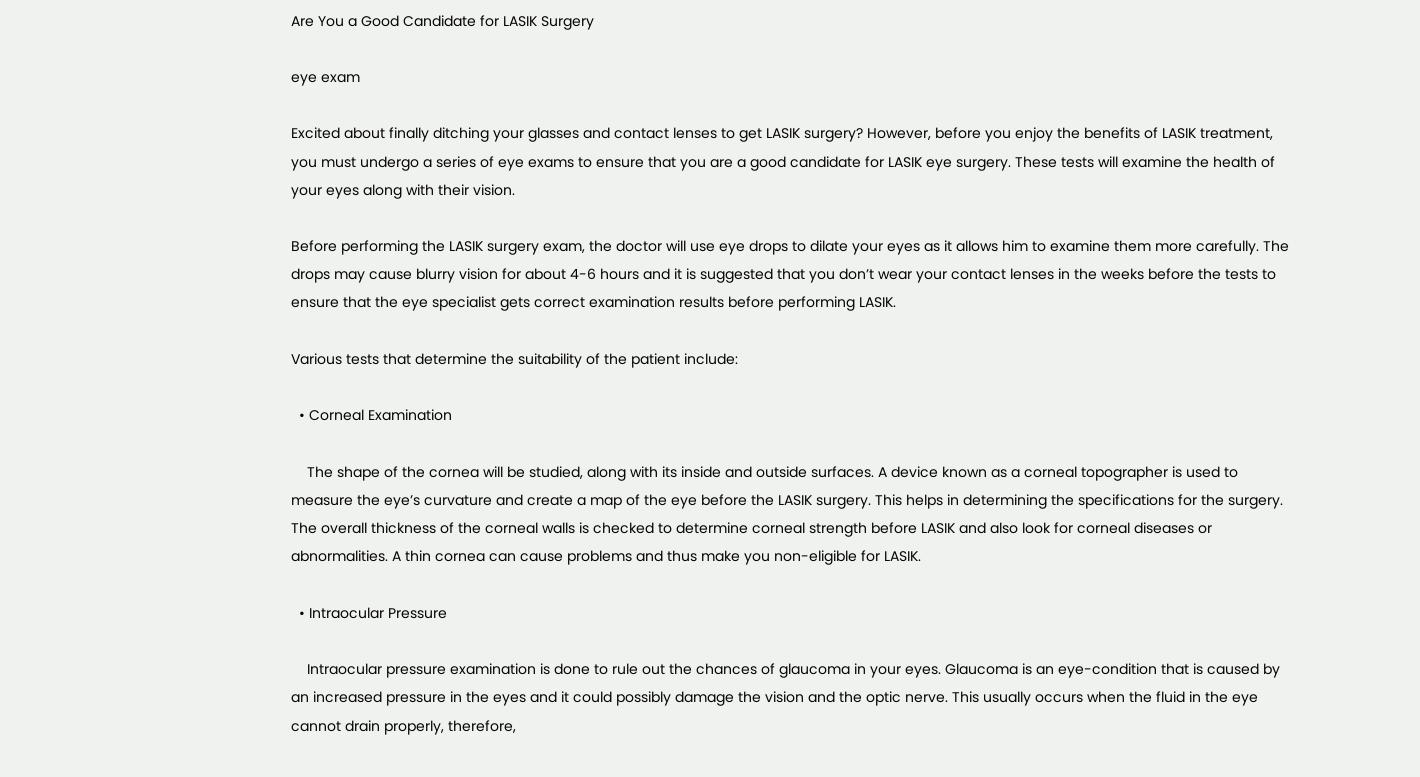Are You a Good Candidate for LASIK Surgery

eye exam

Excited about finally ditching your glasses and contact lenses to get LASIK surgery? However, before you enjoy the benefits of LASIK treatment, you must undergo a series of eye exams to ensure that you are a good candidate for LASIK eye surgery. These tests will examine the health of your eyes along with their vision.

Before performing the LASIK surgery exam, the doctor will use eye drops to dilate your eyes as it allows him to examine them more carefully. The drops may cause blurry vision for about 4-6 hours and it is suggested that you don’t wear your contact lenses in the weeks before the tests to ensure that the eye specialist gets correct examination results before performing LASIK.

Various tests that determine the suitability of the patient include:

  • Corneal Examination

    The shape of the cornea will be studied, along with its inside and outside surfaces. A device known as a corneal topographer is used to measure the eye’s curvature and create a map of the eye before the LASIK surgery. This helps in determining the specifications for the surgery. The overall thickness of the corneal walls is checked to determine corneal strength before LASIK and also look for corneal diseases or abnormalities. A thin cornea can cause problems and thus make you non-eligible for LASIK.

  • Intraocular Pressure

    Intraocular pressure examination is done to rule out the chances of glaucoma in your eyes. Glaucoma is an eye-condition that is caused by an increased pressure in the eyes and it could possibly damage the vision and the optic nerve. This usually occurs when the fluid in the eye cannot drain properly, therefore,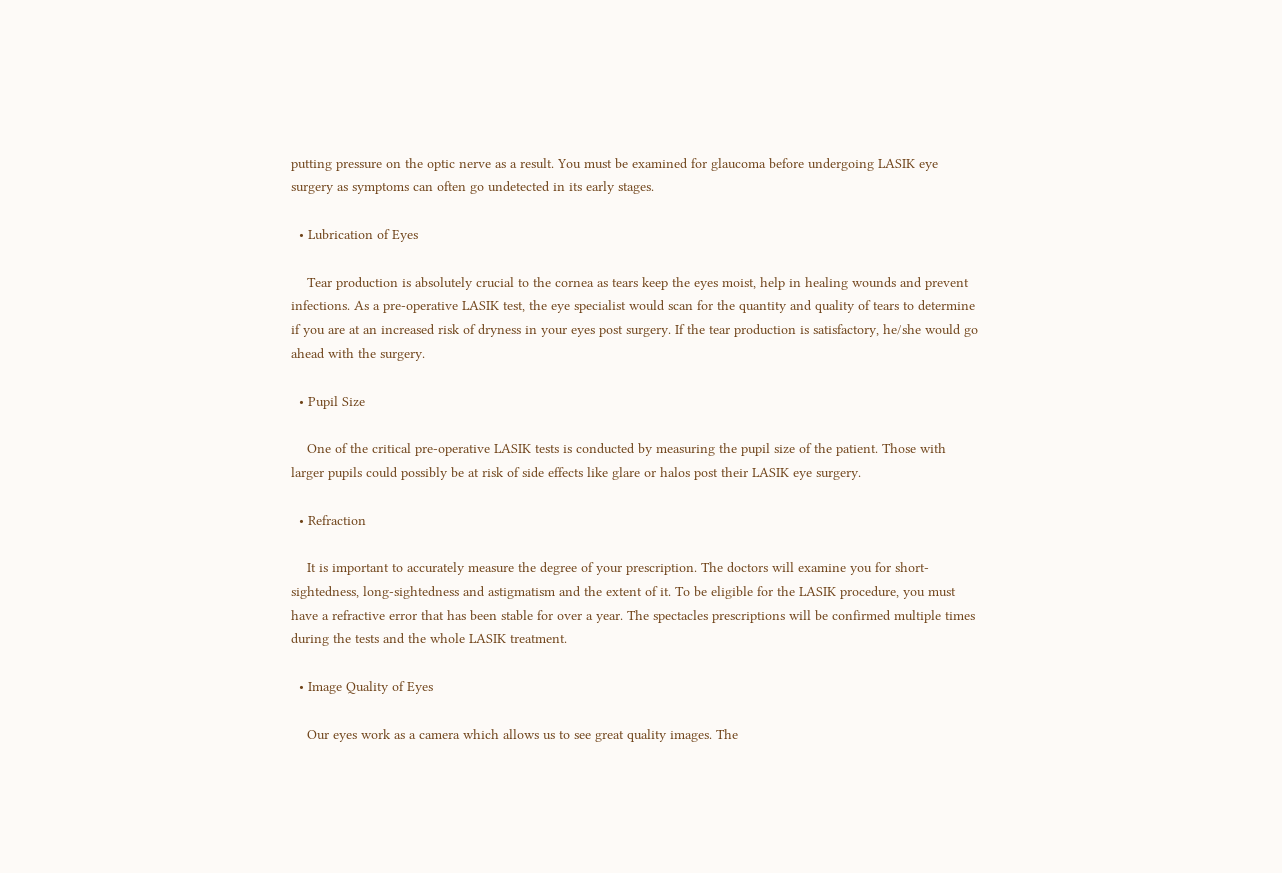putting pressure on the optic nerve as a result. You must be examined for glaucoma before undergoing LASIK eye surgery as symptoms can often go undetected in its early stages.

  • Lubrication of Eyes

    Tear production is absolutely crucial to the cornea as tears keep the eyes moist, help in healing wounds and prevent infections. As a pre-operative LASIK test, the eye specialist would scan for the quantity and quality of tears to determine if you are at an increased risk of dryness in your eyes post surgery. If the tear production is satisfactory, he/she would go ahead with the surgery.

  • Pupil Size

    One of the critical pre-operative LASIK tests is conducted by measuring the pupil size of the patient. Those with larger pupils could possibly be at risk of side effects like glare or halos post their LASIK eye surgery.

  • Refraction

    It is important to accurately measure the degree of your prescription. The doctors will examine you for short-sightedness, long-sightedness and astigmatism and the extent of it. To be eligible for the LASIK procedure, you must have a refractive error that has been stable for over a year. The spectacles prescriptions will be confirmed multiple times during the tests and the whole LASIK treatment.

  • Image Quality of Eyes

    Our eyes work as a camera which allows us to see great quality images. The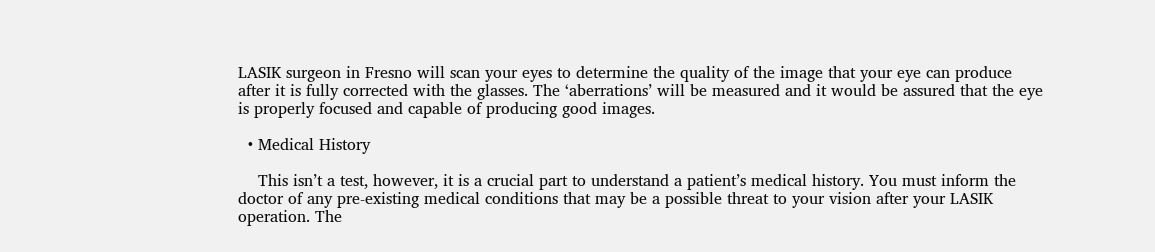LASIK surgeon in Fresno will scan your eyes to determine the quality of the image that your eye can produce after it is fully corrected with the glasses. The ‘aberrations’ will be measured and it would be assured that the eye is properly focused and capable of producing good images.

  • Medical History

    This isn’t a test, however, it is a crucial part to understand a patient’s medical history. You must inform the doctor of any pre-existing medical conditions that may be a possible threat to your vision after your LASIK operation. The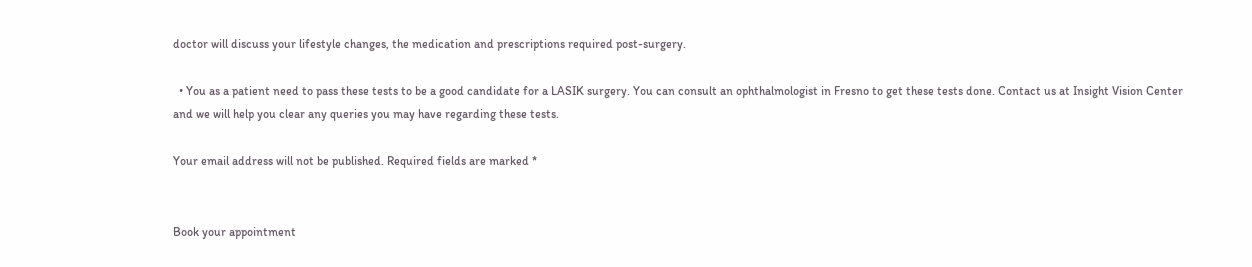doctor will discuss your lifestyle changes, the medication and prescriptions required post-surgery.

  • You as a patient need to pass these tests to be a good candidate for a LASIK surgery. You can consult an ophthalmologist in Fresno to get these tests done. Contact us at Insight Vision Center and we will help you clear any queries you may have regarding these tests.

Your email address will not be published. Required fields are marked *


Book your appointment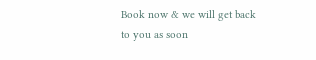Book now & we will get back to you as soon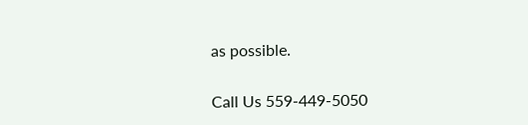as possible.

Call Us 559-449-5050